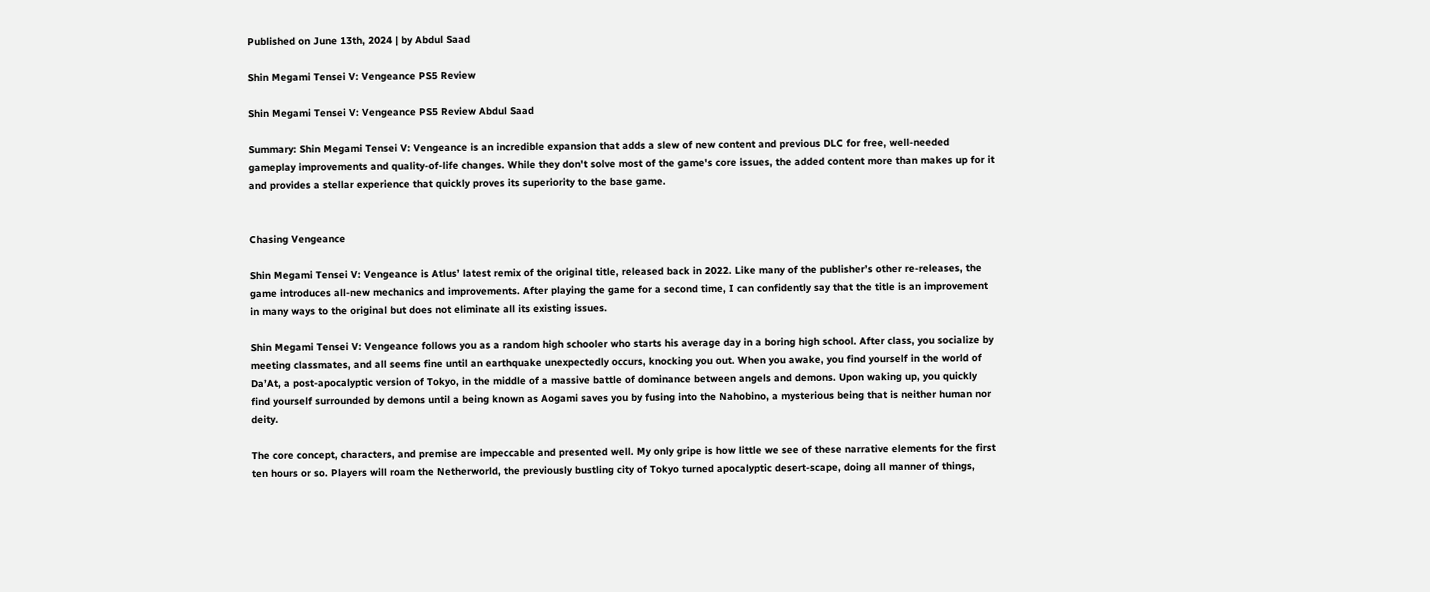Published on June 13th, 2024 | by Abdul Saad

Shin Megami Tensei V: Vengeance PS5 Review

Shin Megami Tensei V: Vengeance PS5 Review Abdul Saad

Summary: Shin Megami Tensei V: Vengeance is an incredible expansion that adds a slew of new content and previous DLC for free, well-needed gameplay improvements and quality-of-life changes. While they don't solve most of the game's core issues, the added content more than makes up for it and provides a stellar experience that quickly proves its superiority to the base game.


Chasing Vengeance

Shin Megami Tensei V: Vengeance is Atlus’ latest remix of the original title, released back in 2022. Like many of the publisher’s other re-releases, the game introduces all-new mechanics and improvements. After playing the game for a second time, I can confidently say that the title is an improvement in many ways to the original but does not eliminate all its existing issues.

Shin Megami Tensei V: Vengeance follows you as a random high schooler who starts his average day in a boring high school. After class, you socialize by meeting classmates, and all seems fine until an earthquake unexpectedly occurs, knocking you out. When you awake, you find yourself in the world of Da’At, a post-apocalyptic version of Tokyo, in the middle of a massive battle of dominance between angels and demons. Upon waking up, you quickly find yourself surrounded by demons until a being known as Aogami saves you by fusing into the Nahobino, a mysterious being that is neither human nor deity.

The core concept, characters, and premise are impeccable and presented well. My only gripe is how little we see of these narrative elements for the first ten hours or so. Players will roam the Netherworld, the previously bustling city of Tokyo turned apocalyptic desert-scape, doing all manner of things,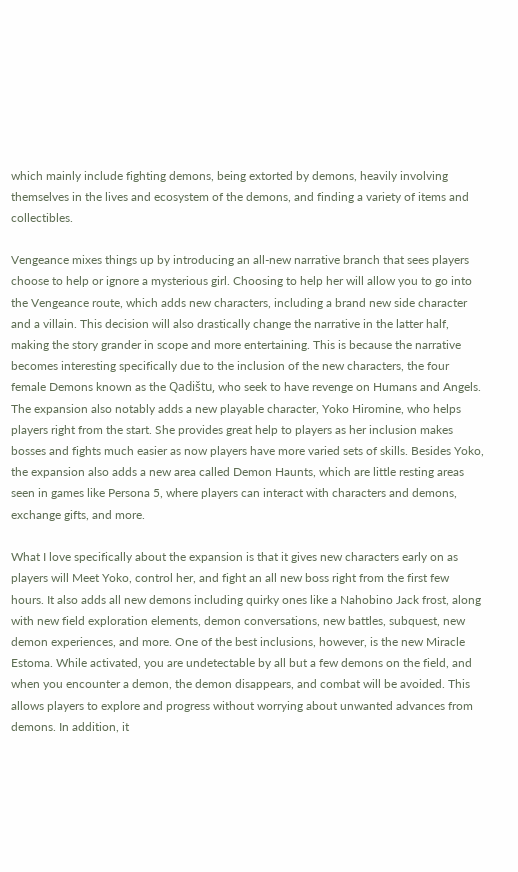which mainly include fighting demons, being extorted by demons, heavily involving themselves in the lives and ecosystem of the demons, and finding a variety of items and collectibles.

Vengeance mixes things up by introducing an all-new narrative branch that sees players choose to help or ignore a mysterious girl. Choosing to help her will allow you to go into the Vengeance route, which adds new characters, including a brand new side character and a villain. This decision will also drastically change the narrative in the latter half, making the story grander in scope and more entertaining. This is because the narrative becomes interesting specifically due to the inclusion of the new characters, the four female Demons known as the Qadištu, who seek to have revenge on Humans and Angels. The expansion also notably adds a new playable character, Yoko Hiromine, who helps players right from the start. She provides great help to players as her inclusion makes bosses and fights much easier as now players have more varied sets of skills. Besides Yoko, the expansion also adds a new area called Demon Haunts, which are little resting areas seen in games like Persona 5, where players can interact with characters and demons, exchange gifts, and more.

What I love specifically about the expansion is that it gives new characters early on as players will Meet Yoko, control her, and fight an all new boss right from the first few hours. It also adds all new demons including quirky ones like a Nahobino Jack frost, along with new field exploration elements, demon conversations, new battles, subquest, new demon experiences, and more. One of the best inclusions, however, is the new Miracle Estoma. While activated, you are undetectable by all but a few demons on the field, and when you encounter a demon, the demon disappears, and combat will be avoided. This allows players to explore and progress without worrying about unwanted advances from demons. In addition, it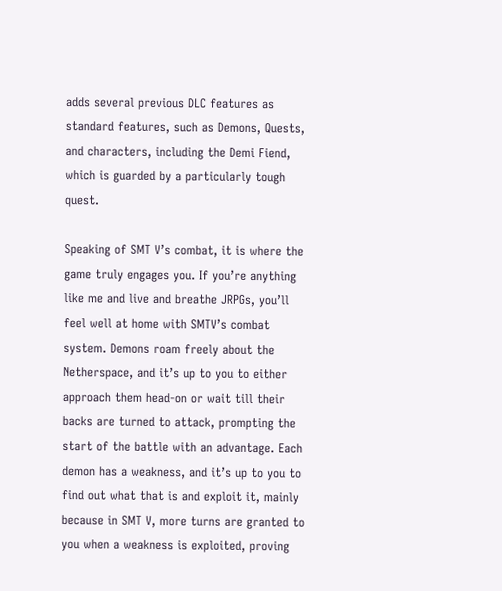adds several previous DLC features as standard features, such as Demons, Quests, and characters, including the Demi Fiend, which is guarded by a particularly tough quest.

Speaking of SMT V’s combat, it is where the game truly engages you. If you’re anything like me and live and breathe JRPGs, you’ll feel well at home with SMTV’s combat system. Demons roam freely about the Netherspace, and it’s up to you to either approach them head-on or wait till their backs are turned to attack, prompting the start of the battle with an advantage. Each demon has a weakness, and it’s up to you to find out what that is and exploit it, mainly because in SMT V, more turns are granted to you when a weakness is exploited, proving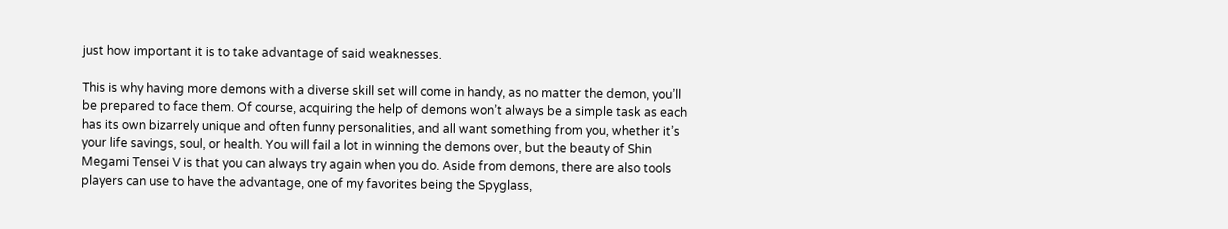just how important it is to take advantage of said weaknesses.

This is why having more demons with a diverse skill set will come in handy, as no matter the demon, you’ll be prepared to face them. Of course, acquiring the help of demons won’t always be a simple task as each has its own bizarrely unique and often funny personalities, and all want something from you, whether it’s your life savings, soul, or health. You will fail a lot in winning the demons over, but the beauty of Shin Megami Tensei V is that you can always try again when you do. Aside from demons, there are also tools players can use to have the advantage, one of my favorites being the Spyglass,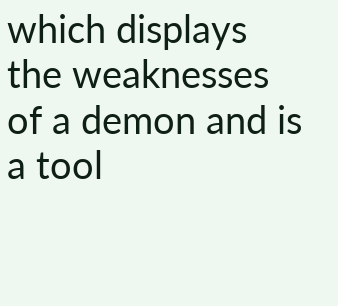which displays the weaknesses of a demon and is a tool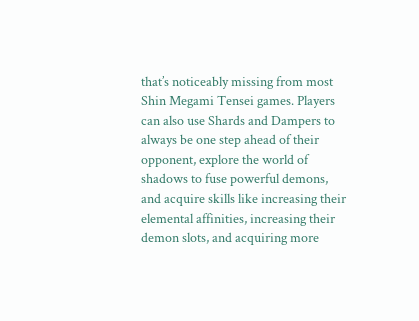that’s noticeably missing from most Shin Megami Tensei games. Players can also use Shards and Dampers to always be one step ahead of their opponent, explore the world of shadows to fuse powerful demons, and acquire skills like increasing their elemental affinities, increasing their demon slots, and acquiring more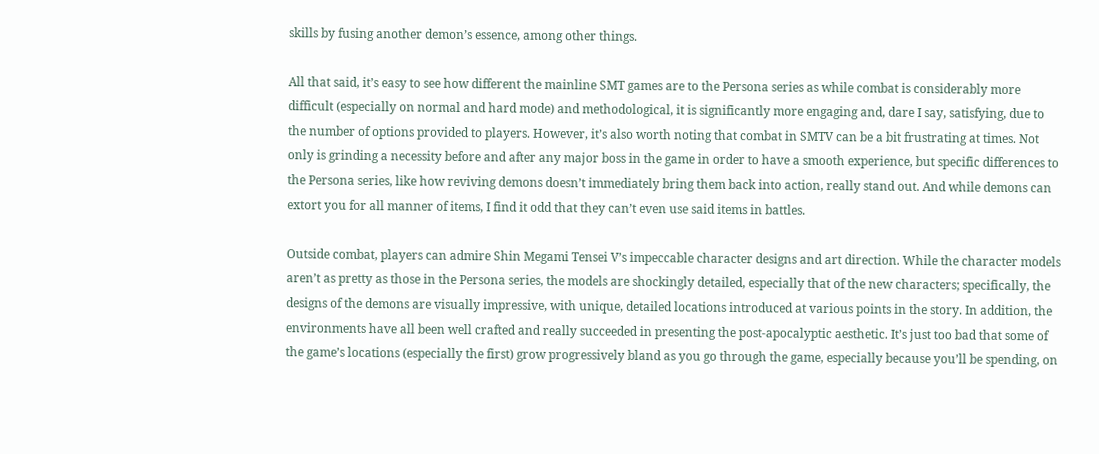skills by fusing another demon’s essence, among other things.

All that said, it’s easy to see how different the mainline SMT games are to the Persona series as while combat is considerably more difficult (especially on normal and hard mode) and methodological, it is significantly more engaging and, dare I say, satisfying, due to the number of options provided to players. However, it’s also worth noting that combat in SMTV can be a bit frustrating at times. Not only is grinding a necessity before and after any major boss in the game in order to have a smooth experience, but specific differences to the Persona series, like how reviving demons doesn’t immediately bring them back into action, really stand out. And while demons can extort you for all manner of items, I find it odd that they can’t even use said items in battles.

Outside combat, players can admire Shin Megami Tensei V’s impeccable character designs and art direction. While the character models aren’t as pretty as those in the Persona series, the models are shockingly detailed, especially that of the new characters; specifically, the designs of the demons are visually impressive, with unique, detailed locations introduced at various points in the story. In addition, the environments have all been well crafted and really succeeded in presenting the post-apocalyptic aesthetic. It’s just too bad that some of the game’s locations (especially the first) grow progressively bland as you go through the game, especially because you’ll be spending, on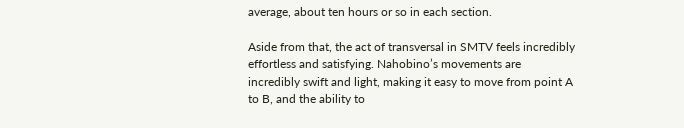average, about ten hours or so in each section.

Aside from that, the act of transversal in SMTV feels incredibly effortless and satisfying. Nahobino’s movements are incredibly swift and light, making it easy to move from point A to B, and the ability to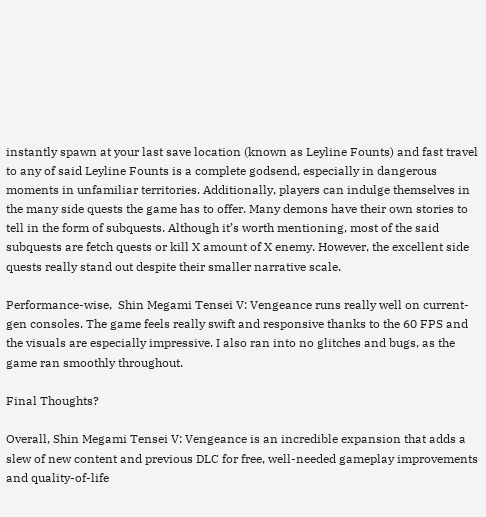instantly spawn at your last save location (known as Leyline Founts) and fast travel to any of said Leyline Founts is a complete godsend, especially in dangerous moments in unfamiliar territories. Additionally, players can indulge themselves in the many side quests the game has to offer. Many demons have their own stories to tell in the form of subquests. Although it’s worth mentioning, most of the said subquests are fetch quests or kill X amount of X enemy. However, the excellent side quests really stand out despite their smaller narrative scale.

Performance-wise,  Shin Megami Tensei V: Vengeance runs really well on current-gen consoles. The game feels really swift and responsive thanks to the 60 FPS and the visuals are especially impressive. I also ran into no glitches and bugs, as the game ran smoothly throughout.

Final Thoughts?

Overall, Shin Megami Tensei V: Vengeance is an incredible expansion that adds a slew of new content and previous DLC for free, well-needed gameplay improvements and quality-of-life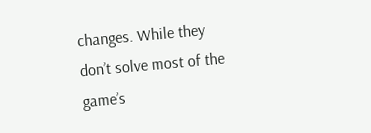changes. While they don’t solve most of the game’s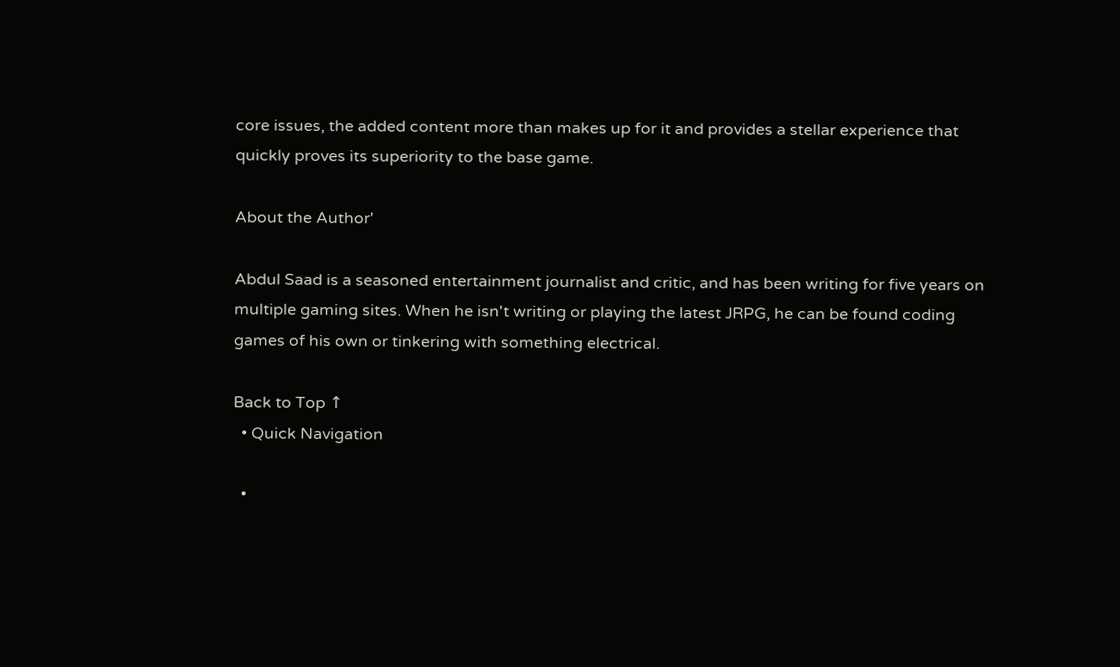core issues, the added content more than makes up for it and provides a stellar experience that quickly proves its superiority to the base game.

About the Author'

Abdul Saad is a seasoned entertainment journalist and critic, and has been writing for five years on multiple gaming sites. When he isn't writing or playing the latest JRPG, he can be found coding games of his own or tinkering with something electrical.

Back to Top ↑
  • Quick Navigation

  •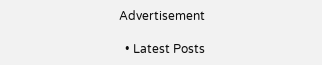Advertisement

  • Latest Posts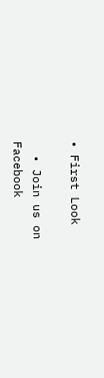• First Look

  • Join us on Facebook